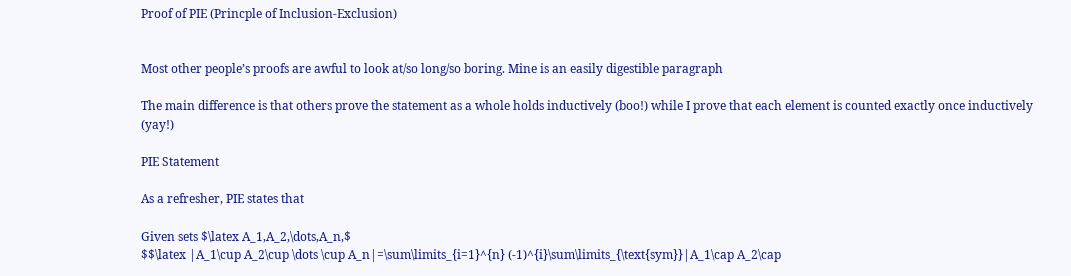Proof of PIE (Princple of Inclusion-Exclusion)


Most other people’s proofs are awful to look at/so long/so boring. Mine is an easily digestible paragraph

The main difference is that others prove the statement as a whole holds inductively (boo!) while I prove that each element is counted exactly once inductively (yay!)

PIE Statement

As a refresher, PIE states that

Given sets $\latex A_1,A_2,\dots,A_n,$
$$\latex |A_1\cup A_2\cup \dots \cup A_n|=\sum\limits_{i=1}^{n} (-1)^{i}\sum\limits_{\text{sym}}|A_1\cap A_2\cap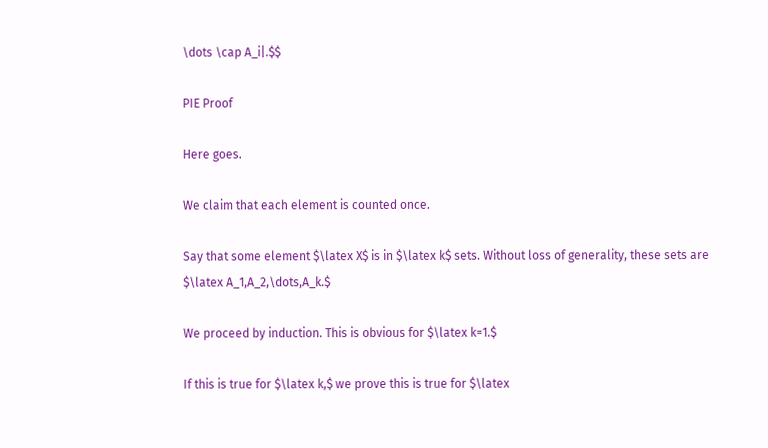\dots \cap A_i|.$$

PIE Proof

Here goes.

We claim that each element is counted once.

Say that some element $\latex X$ is in $\latex k$ sets. Without loss of generality, these sets are $\latex A_1,A_2,\dots,A_k.$

We proceed by induction. This is obvious for $\latex k=1.$

If this is true for $\latex k,$ we prove this is true for $\latex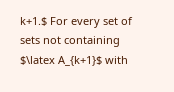k+1.$ For every set of sets not containing $\latex A_{k+1}$ with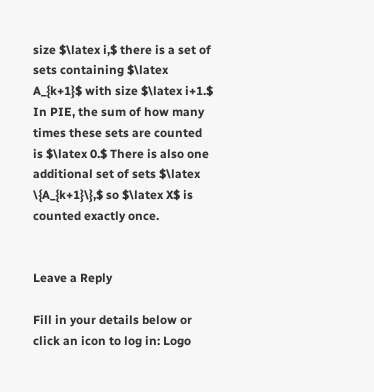size $\latex i,$ there is a set of sets containing $\latex A_{k+1}$ with size $\latex i+1.$ In PIE, the sum of how many times these sets are counted is $\latex 0.$ There is also one additional set of sets $\latex \{A_{k+1}\},$ so $\latex X$ is counted exactly once.


Leave a Reply

Fill in your details below or click an icon to log in: Logo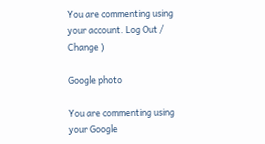You are commenting using your account. Log Out /  Change )

Google photo

You are commenting using your Google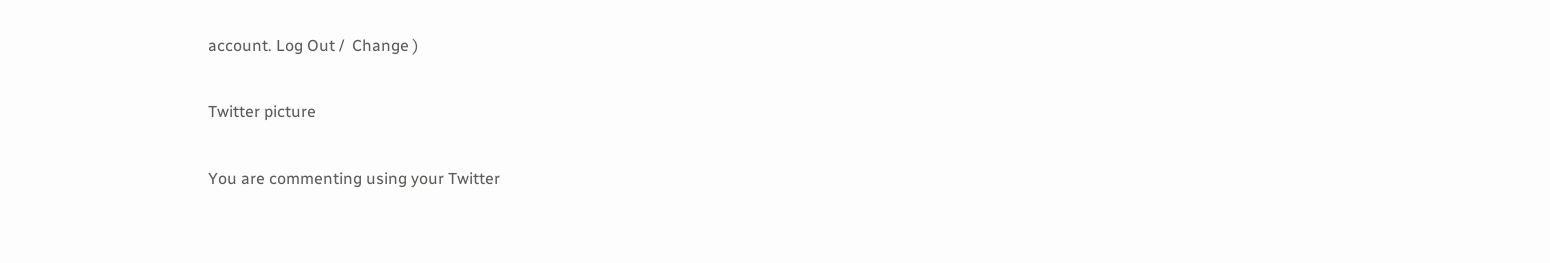account. Log Out /  Change )

Twitter picture

You are commenting using your Twitter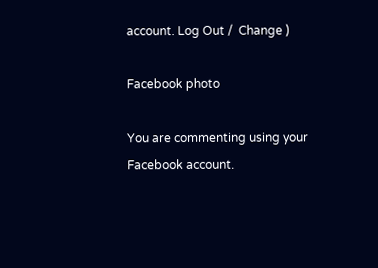account. Log Out /  Change )

Facebook photo

You are commenting using your Facebook account.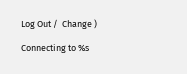Log Out /  Change )

Connecting to %s